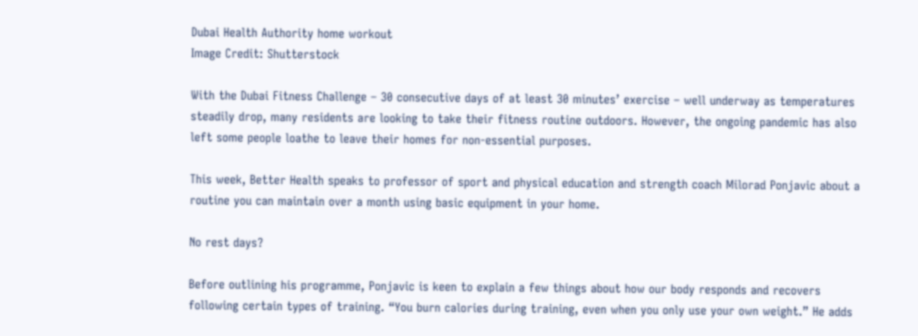Dubai Health Authority home workout
Image Credit: Shutterstock

With the Dubai Fitness Challenge – 30 consecutive days of at least 30 minutes’ exercise – well underway as temperatures steadily drop, many residents are looking to take their fitness routine outdoors. However, the ongoing pandemic has also left some people loathe to leave their homes for non-essential purposes.

This week, Better Health speaks to professor of sport and physical education and strength coach Milorad Ponjavic about a routine you can maintain over a month using basic equipment in your home.

No rest days?

Before outlining his programme, Ponjavic is keen to explain a few things about how our body responds and recovers following certain types of training. “You burn calories during training, even when you only use your own weight.” He adds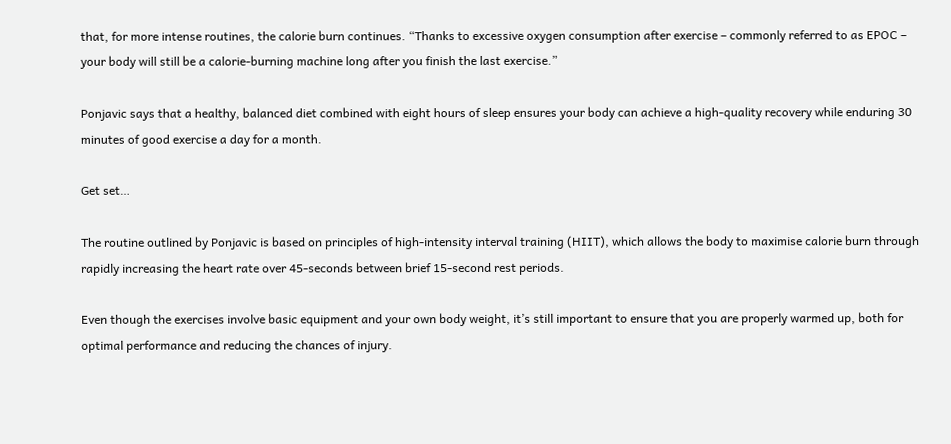that, for more intense routines, the calorie burn continues. “Thanks to excessive oxygen consumption after exercise – commonly referred to as EPOC – your body will still be a calorie-burning machine long after you finish the last exercise.”

Ponjavic says that a healthy, balanced diet combined with eight hours of sleep ensures your body can achieve a high-quality recovery while enduring 30 minutes of good exercise a day for a month.

Get set…

The routine outlined by Ponjavic is based on principles of high-intensity interval training (HIIT), which allows the body to maximise calorie burn through rapidly increasing the heart rate over 45-seconds between brief 15-second rest periods.

Even though the exercises involve basic equipment and your own body weight, it’s still important to ensure that you are properly warmed up, both for optimal performance and reducing the chances of injury.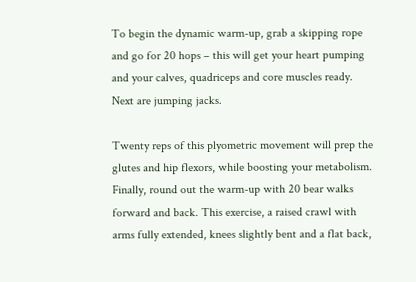To begin the dynamic warm-up, grab a skipping rope and go for 20 hops – this will get your heart pumping and your calves, quadriceps and core muscles ready. Next are jumping jacks.

Twenty reps of this plyometric movement will prep the glutes and hip flexors, while boosting your metabolism. Finally, round out the warm-up with 20 bear walks forward and back. This exercise, a raised crawl with arms fully extended, knees slightly bent and a flat back,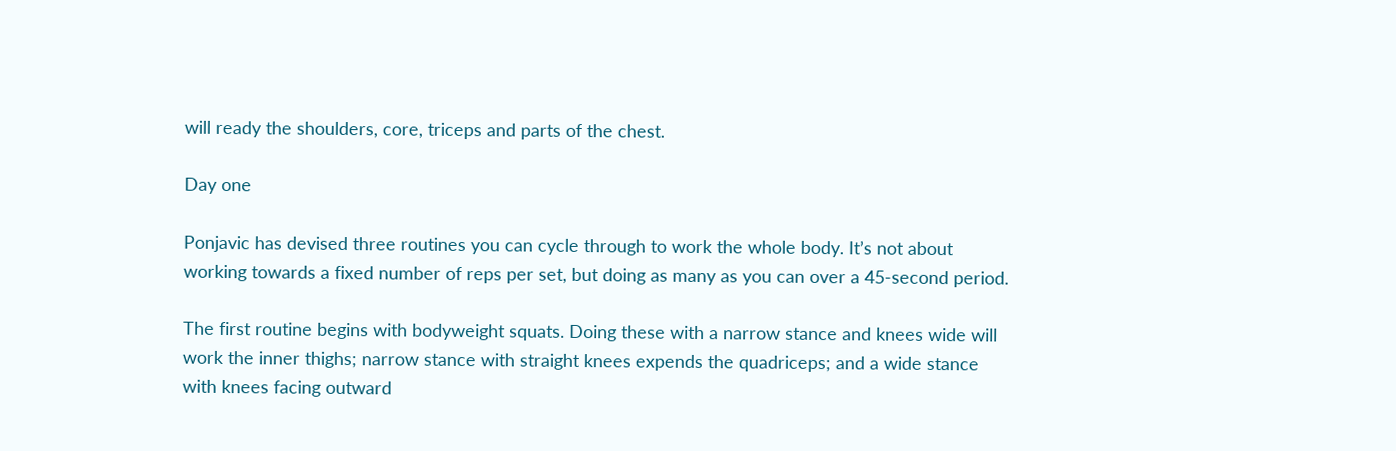will ready the shoulders, core, triceps and parts of the chest.

Day one

Ponjavic has devised three routines you can cycle through to work the whole body. It’s not about working towards a fixed number of reps per set, but doing as many as you can over a 45-second period.

The first routine begins with bodyweight squats. Doing these with a narrow stance and knees wide will work the inner thighs; narrow stance with straight knees expends the quadriceps; and a wide stance with knees facing outward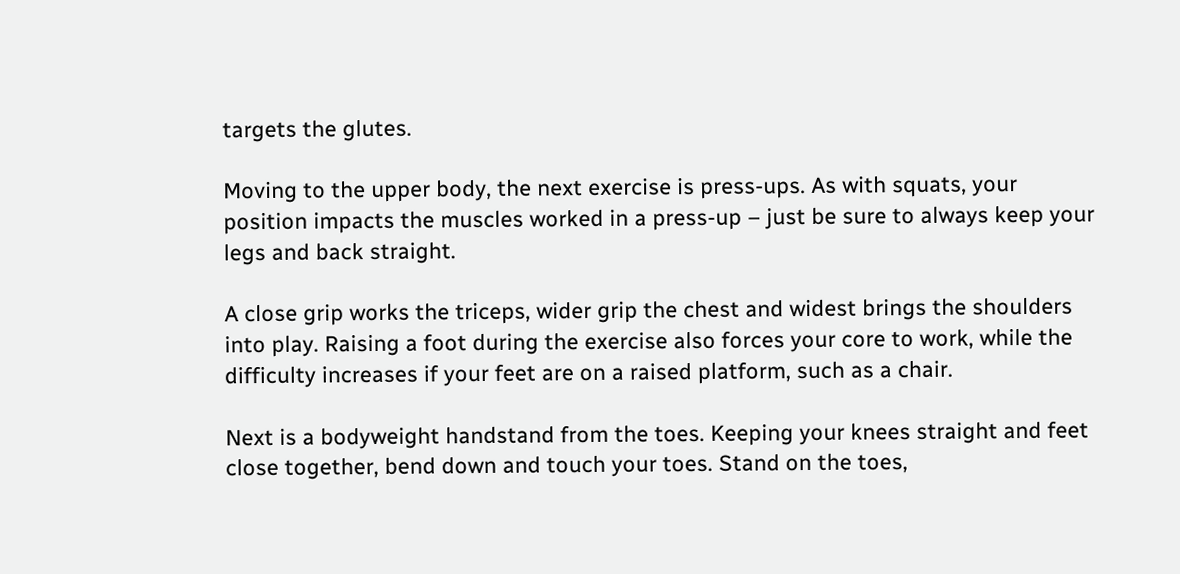targets the glutes.

Moving to the upper body, the next exercise is press-ups. As with squats, your position impacts the muscles worked in a press-up – just be sure to always keep your legs and back straight.

A close grip works the triceps, wider grip the chest and widest brings the shoulders into play. Raising a foot during the exercise also forces your core to work, while the difficulty increases if your feet are on a raised platform, such as a chair.

Next is a bodyweight handstand from the toes. Keeping your knees straight and feet close together, bend down and touch your toes. Stand on the toes,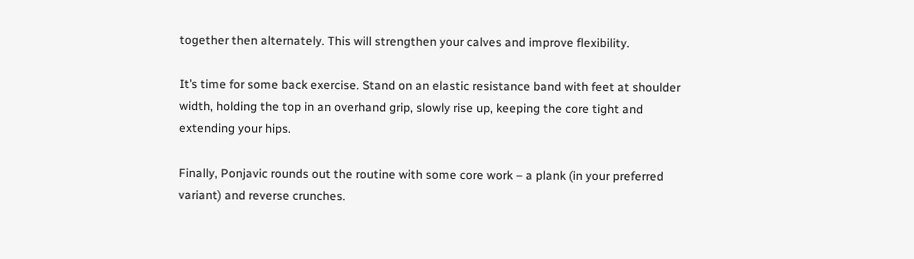together then alternately. This will strengthen your calves and improve flexibility.

It’s time for some back exercise. Stand on an elastic resistance band with feet at shoulder width, holding the top in an overhand grip, slowly rise up, keeping the core tight and extending your hips.

Finally, Ponjavic rounds out the routine with some core work – a plank (in your preferred variant) and reverse crunches.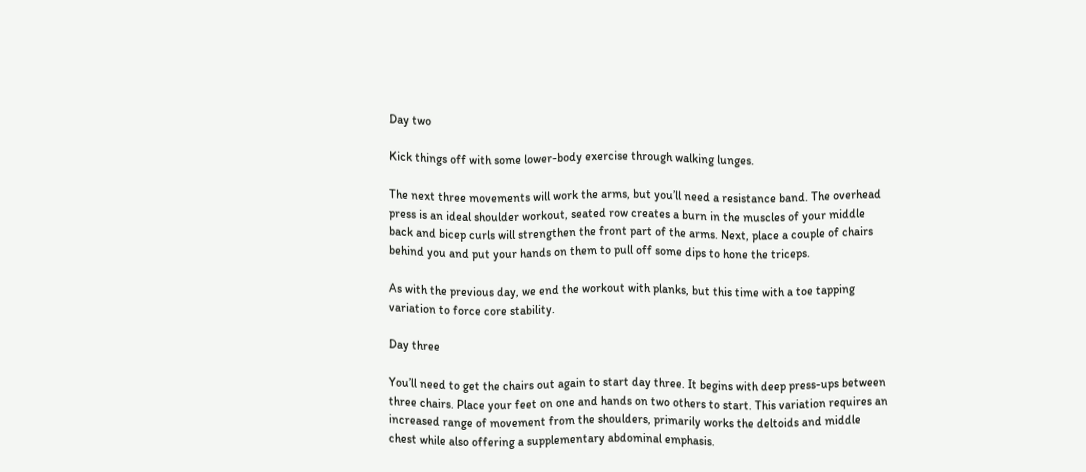Day two

Kick things off with some lower-body exercise through walking lunges.

The next three movements will work the arms, but you’ll need a resistance band. The overhead press is an ideal shoulder workout, seated row creates a burn in the muscles of your middle back and bicep curls will strengthen the front part of the arms. Next, place a couple of chairs behind you and put your hands on them to pull off some dips to hone the triceps.

As with the previous day, we end the workout with planks, but this time with a toe tapping variation to force core stability.

Day three

You’ll need to get the chairs out again to start day three. It begins with deep press-ups between three chairs. Place your feet on one and hands on two others to start. This variation requires an increased range of movement from the shoulders, primarily works the deltoids and middle chest while also offering a supplementary abdominal emphasis.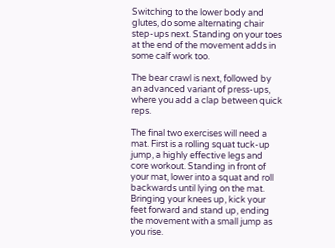Switching to the lower body and glutes, do some alternating chair step-ups next. Standing on your toes at the end of the movement adds in some calf work too.

The bear crawl is next, followed by an advanced variant of press-ups, where you add a clap between quick reps.

The final two exercises will need a mat. First is a rolling squat tuck-up jump, a highly effective legs and core workout. Standing in front of your mat, lower into a squat and roll backwards until lying on the mat. Bringing your knees up, kick your feet forward and stand up, ending the movement with a small jump as you rise.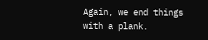Again, we end things with a plank.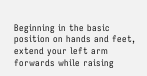Beginning in the basic position on hands and feet, extend your left arm forwards while raising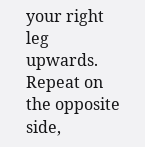your right leg upwards. Repeat on the opposite side,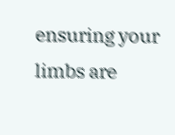ensuring your limbs are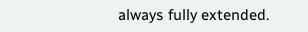always fully extended.